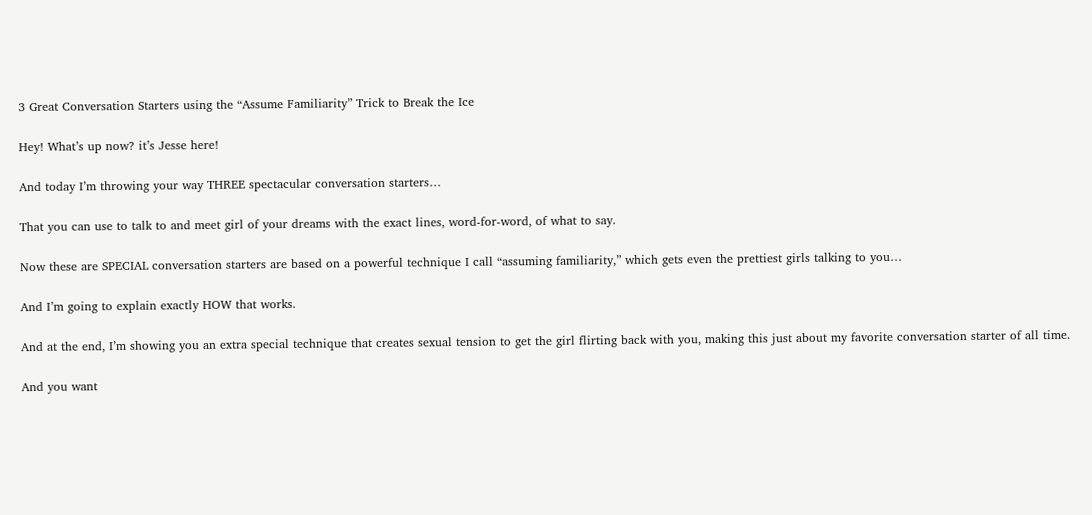3 Great Conversation Starters using the “Assume Familiarity” Trick to Break the Ice

Hey! What’s up now? it’s Jesse here!

And today I’m throwing your way THREE spectacular conversation starters…

That you can use to talk to and meet girl of your dreams with the exact lines, word-for-word, of what to say.

Now these are SPECIAL conversation starters are based on a powerful technique I call “assuming familiarity,” which gets even the prettiest girls talking to you…

And I’m going to explain exactly HOW that works.

And at the end, I’m showing you an extra special technique that creates sexual tension to get the girl flirting back with you, making this just about my favorite conversation starter of all time.

And you want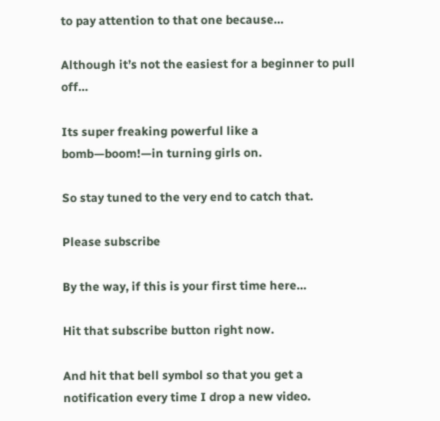to pay attention to that one because…

Although it’s not the easiest for a beginner to pull off…

Its super freaking powerful like a bomb—boom!—in turning girls on.

So stay tuned to the very end to catch that.

Please subscribe

By the way, if this is your first time here…

Hit that subscribe button right now.

And hit that bell symbol so that you get a notification every time I drop a new video.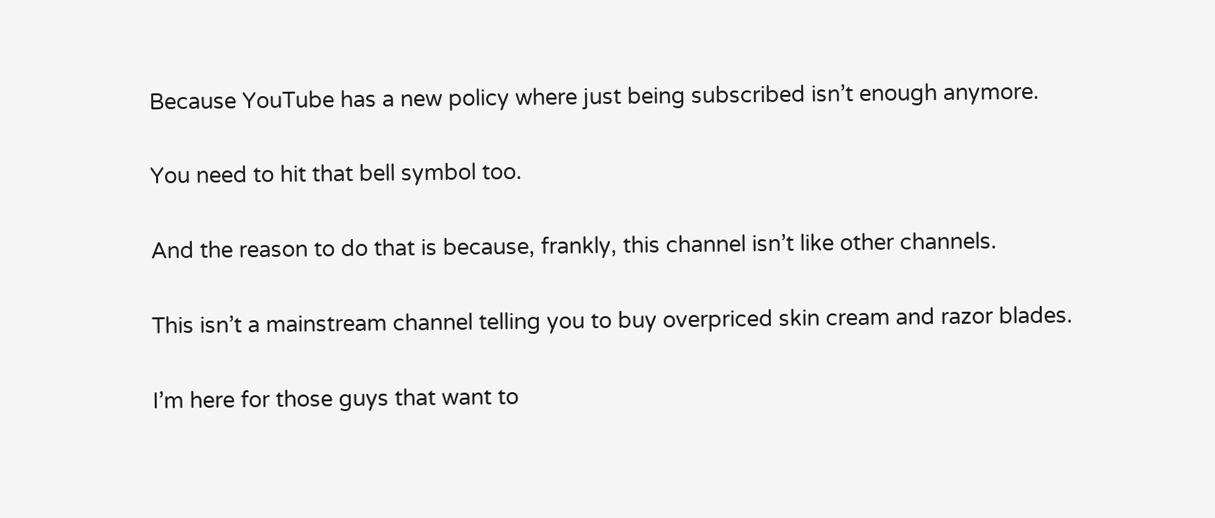Because YouTube has a new policy where just being subscribed isn’t enough anymore.

You need to hit that bell symbol too.

And the reason to do that is because, frankly, this channel isn’t like other channels.

This isn’t a mainstream channel telling you to buy overpriced skin cream and razor blades.

I’m here for those guys that want to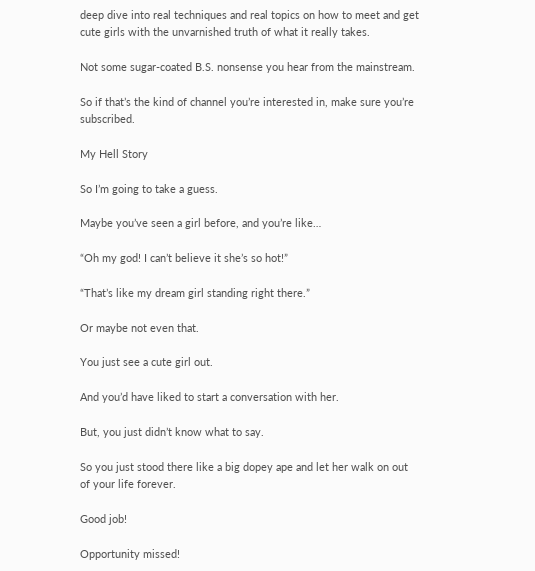deep dive into real techniques and real topics on how to meet and get cute girls with the unvarnished truth of what it really takes.

Not some sugar-coated B.S. nonsense you hear from the mainstream.

So if that’s the kind of channel you’re interested in, make sure you’re subscribed.

My Hell Story

So I’m going to take a guess.

Maybe you’ve seen a girl before, and you’re like…

“Oh my god! I can’t believe it she’s so hot!”

“That’s like my dream girl standing right there.”

Or maybe not even that.

You just see a cute girl out.

And you’d have liked to start a conversation with her.

But, you just didn’t know what to say.

So you just stood there like a big dopey ape and let her walk on out of your life forever.

Good job!

Opportunity missed!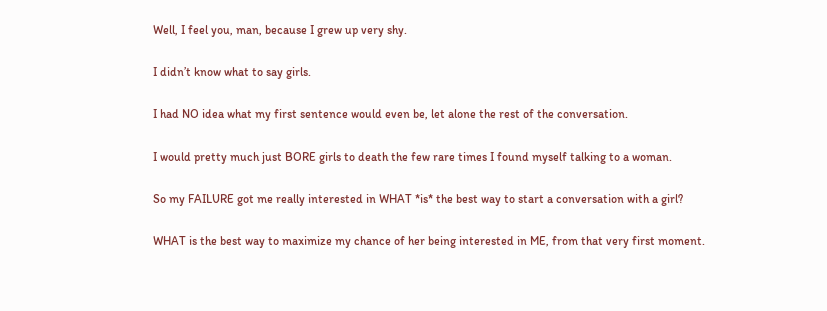Well, I feel you, man, because I grew up very shy.

I didn’t know what to say girls.

I had NO idea what my first sentence would even be, let alone the rest of the conversation.

I would pretty much just BORE girls to death the few rare times I found myself talking to a woman.

So my FAILURE got me really interested in WHAT *is* the best way to start a conversation with a girl?

WHAT is the best way to maximize my chance of her being interested in ME, from that very first moment.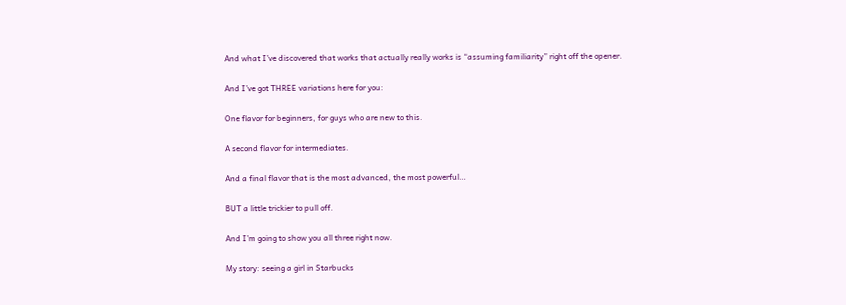And what I’ve discovered that works that actually really works is “assuming familiarity” right off the opener.

And I’ve got THREE variations here for you:

One flavor for beginners, for guys who are new to this.

A second flavor for intermediates.

And a final flavor that is the most advanced, the most powerful…

BUT a little trickier to pull off.

And I’m going to show you all three right now.

My story: seeing a girl in Starbucks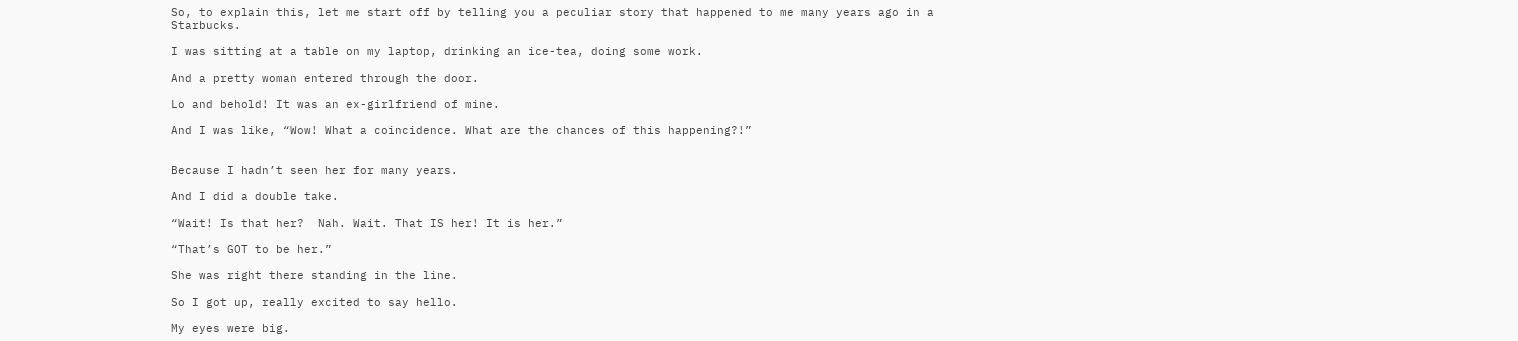So, to explain this, let me start off by telling you a peculiar story that happened to me many years ago in a Starbucks.

I was sitting at a table on my laptop, drinking an ice-tea, doing some work.

And a pretty woman entered through the door.

Lo and behold! It was an ex-girlfriend of mine.

And I was like, “Wow! What a coincidence. What are the chances of this happening?!”


Because I hadn’t seen her for many years.

And I did a double take.

“Wait! Is that her?  Nah. Wait. That IS her! It is her.”

“That’s GOT to be her.”

She was right there standing in the line.

So I got up, really excited to say hello.

My eyes were big.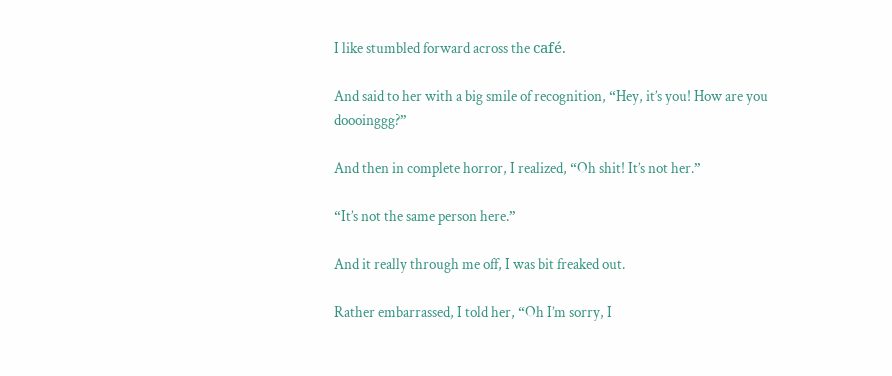I like stumbled forward across the café.

And said to her with a big smile of recognition, “Hey, it’s you! How are you doooinggg?”

And then in complete horror, I realized, “Oh shit! It’s not her.”

“It’s not the same person here.”

And it really through me off, I was bit freaked out.

Rather embarrassed, I told her, “Oh I’m sorry, I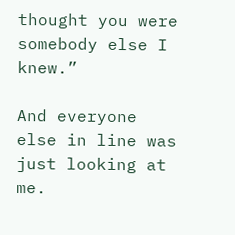thought you were somebody else I knew.”

And everyone else in line was just looking at me.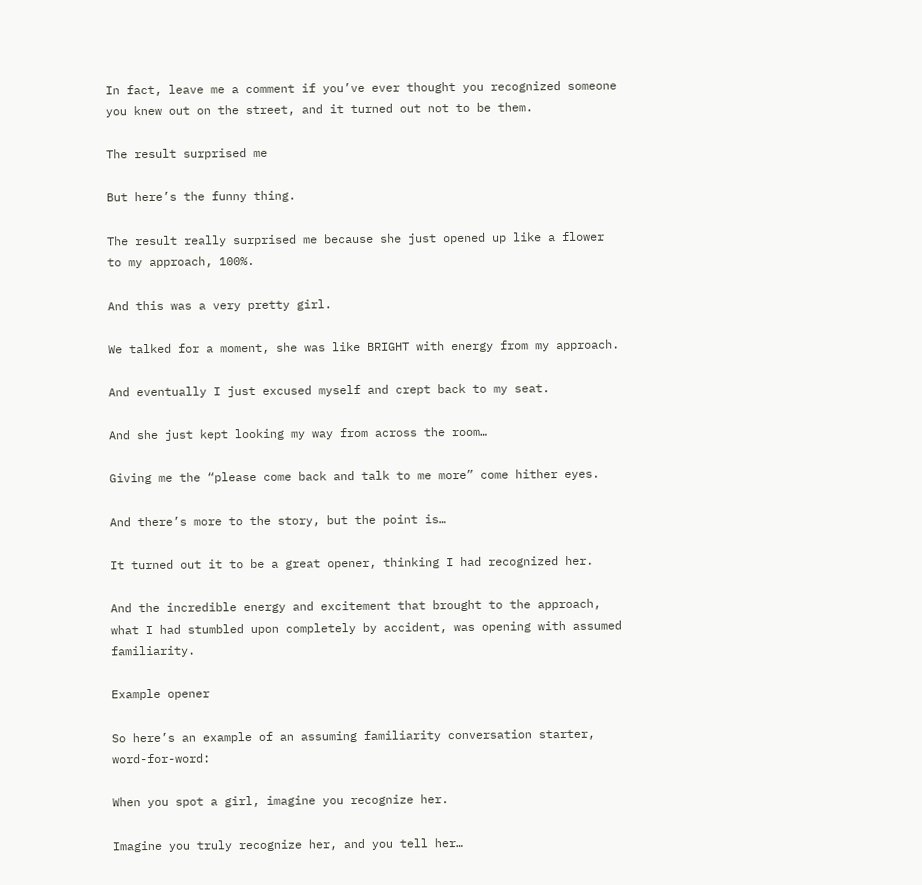In fact, leave me a comment if you’ve ever thought you recognized someone you knew out on the street, and it turned out not to be them.

The result surprised me

But here’s the funny thing.

The result really surprised me because she just opened up like a flower to my approach, 100%.

And this was a very pretty girl.

We talked for a moment, she was like BRIGHT with energy from my approach.

And eventually I just excused myself and crept back to my seat.

And she just kept looking my way from across the room…

Giving me the “please come back and talk to me more” come hither eyes.

And there’s more to the story, but the point is…

It turned out it to be a great opener, thinking I had recognized her.

And the incredible energy and excitement that brought to the approach, what I had stumbled upon completely by accident, was opening with assumed familiarity.

Example opener

So here’s an example of an assuming familiarity conversation starter, word-for-word:

When you spot a girl, imagine you recognize her.

Imagine you truly recognize her, and you tell her…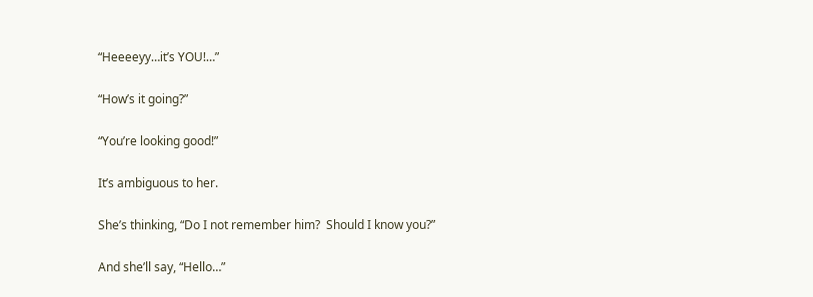“Heeeeyy…it’s YOU!…”

“How’s it going?”

“You’re looking good!”

It’s ambiguous to her.

She’s thinking, “Do I not remember him?  Should I know you?”

And she’ll say, “Hello…”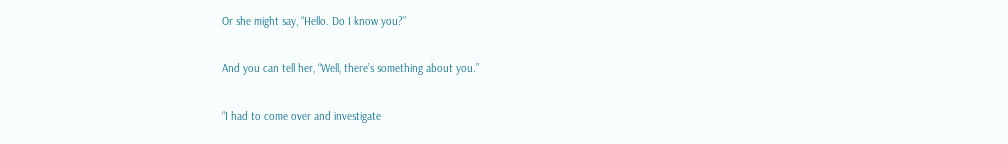Or she might say, “Hello. Do I know you?”

And you can tell her, “Well, there’s something about you.”

“I had to come over and investigate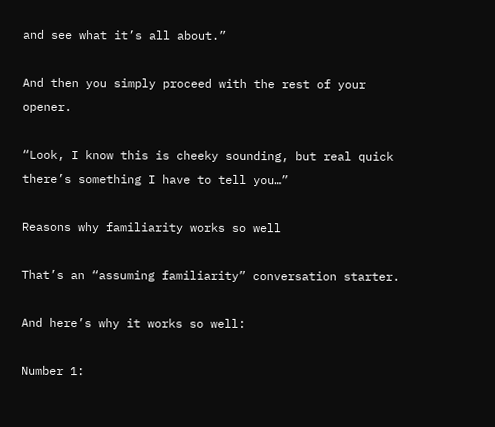and see what it’s all about.”

And then you simply proceed with the rest of your opener.

“Look, I know this is cheeky sounding, but real quick there’s something I have to tell you…”

Reasons why familiarity works so well

That’s an “assuming familiarity” conversation starter.

And here’s why it works so well:

Number 1: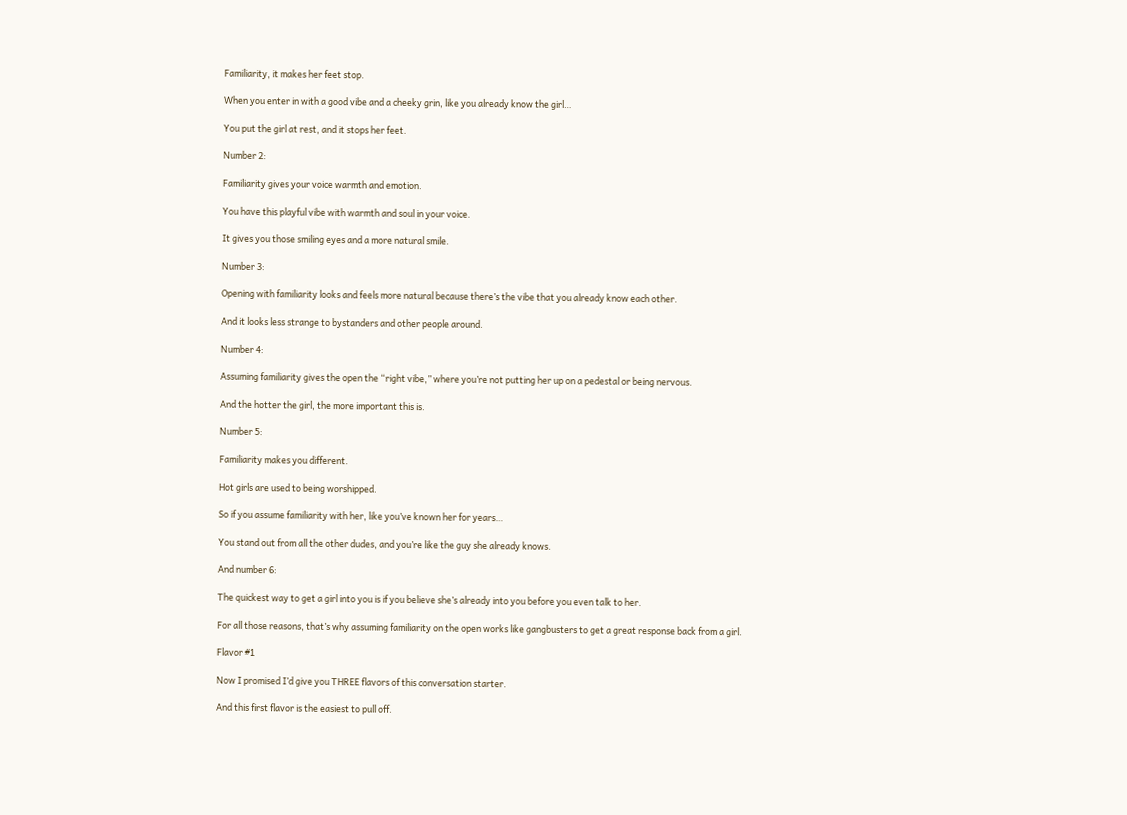Familiarity, it makes her feet stop.

When you enter in with a good vibe and a cheeky grin, like you already know the girl…

You put the girl at rest, and it stops her feet.

Number 2:

Familiarity gives your voice warmth and emotion.

You have this playful vibe with warmth and soul in your voice.

It gives you those smiling eyes and a more natural smile.

Number 3:

Opening with familiarity looks and feels more natural because there’s the vibe that you already know each other.

And it looks less strange to bystanders and other people around.

Number 4:

Assuming familiarity gives the open the “right vibe,” where you’re not putting her up on a pedestal or being nervous.

And the hotter the girl, the more important this is.

Number 5:

Familiarity makes you different.

Hot girls are used to being worshipped.

So if you assume familiarity with her, like you’ve known her for years…

You stand out from all the other dudes, and you’re like the guy she already knows.

And number 6:

The quickest way to get a girl into you is if you believe she’s already into you before you even talk to her.

For all those reasons, that’s why assuming familiarity on the open works like gangbusters to get a great response back from a girl.

Flavor #1

Now I promised I’d give you THREE flavors of this conversation starter.

And this first flavor is the easiest to pull off.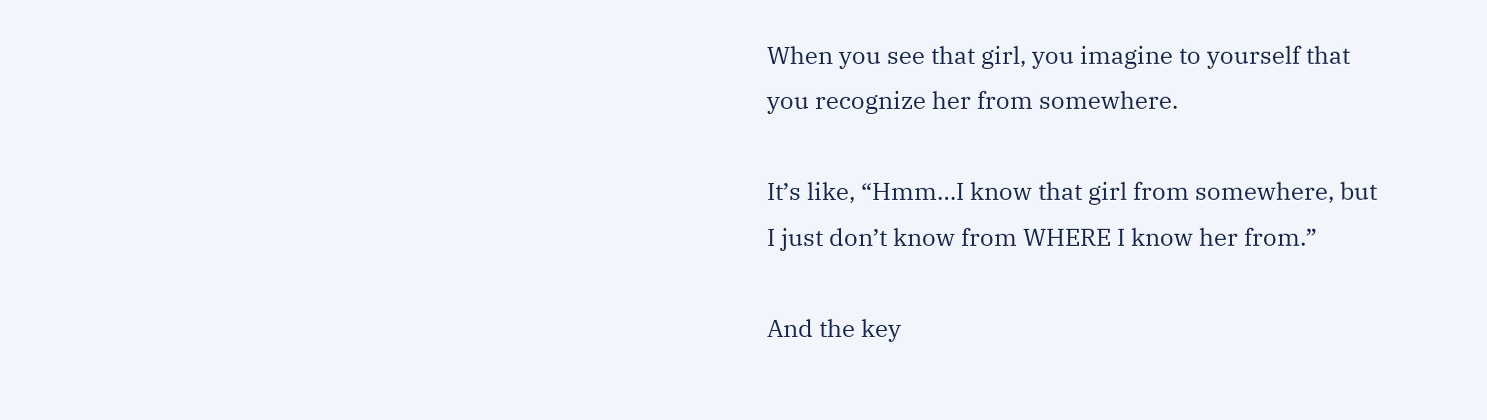When you see that girl, you imagine to yourself that you recognize her from somewhere.

It’s like, “Hmm…I know that girl from somewhere, but I just don’t know from WHERE I know her from.”

And the key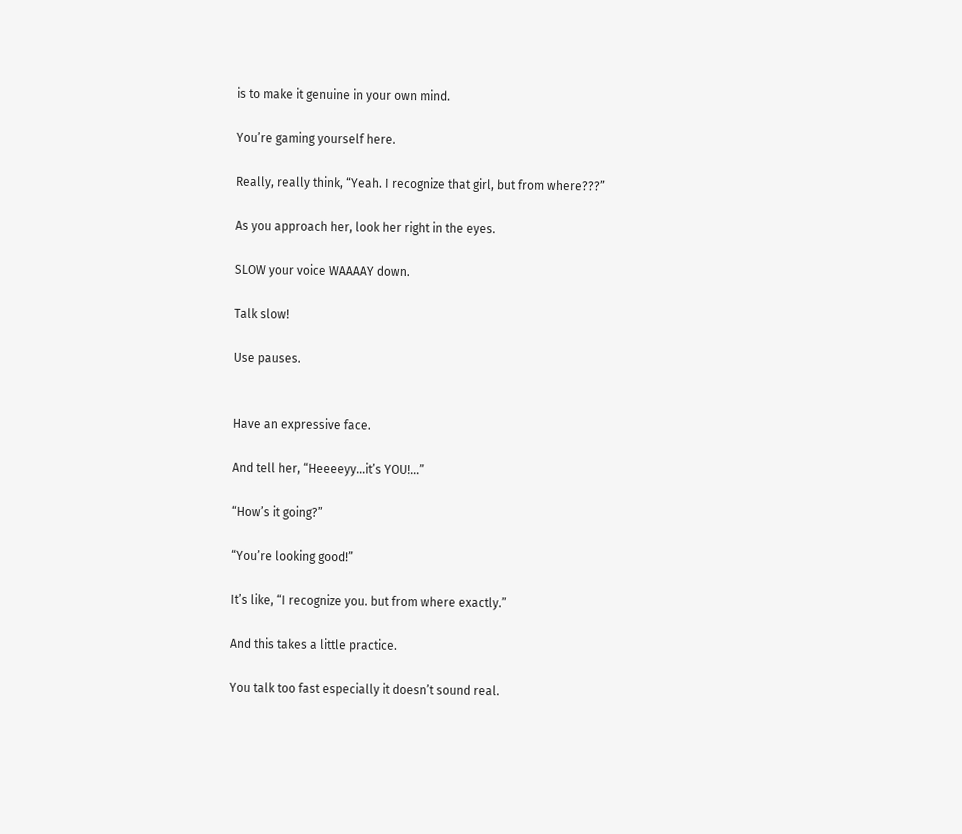is to make it genuine in your own mind.

You’re gaming yourself here.

Really, really think, “Yeah. I recognize that girl, but from where???”

As you approach her, look her right in the eyes.

SLOW your voice WAAAAY down.

Talk slow!

Use pauses.


Have an expressive face.

And tell her, “Heeeeyy…it’s YOU!…”

“How’s it going?”

“You’re looking good!”

It’s like, “I recognize you. but from where exactly.”

And this takes a little practice.

You talk too fast especially it doesn’t sound real.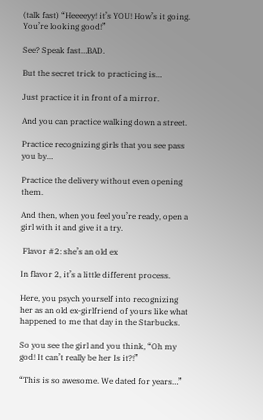(talk fast) “Heeeeyy! it’s YOU! How’s it going. You’re looking good!”

See? Speak fast…BAD.

But the secret trick to practicing is…

Just practice it in front of a mirror.

And you can practice walking down a street.

Practice recognizing girls that you see pass you by…

Practice the delivery without even opening them.

And then, when you feel you’re ready, open a girl with it and give it a try.

 Flavor #2: she’s an old ex

In flavor 2, it’s a little different process.

Here, you psych yourself into recognizing her as an old ex-girlfriend of yours like what happened to me that day in the Starbucks.

So you see the girl and you think, “Oh my god! It can’t really be her Is it?!”

“This is so awesome. We dated for years…”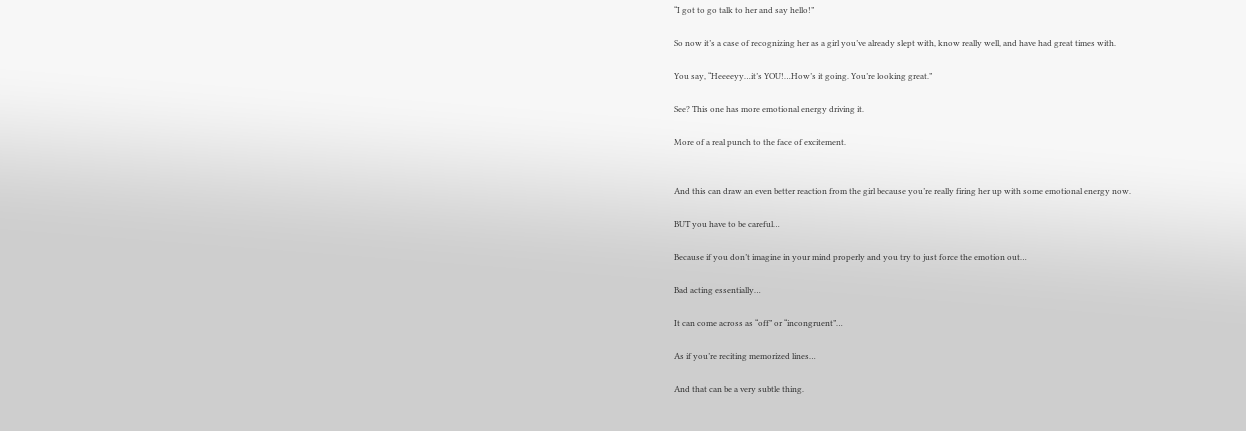“I got to go talk to her and say hello!”

So now it’s a case of recognizing her as a girl you’ve already slept with, know really well, and have had great times with.

You say, “Heeeeyy…it’s YOU!…How’s it going. You’re looking great.”

See? This one has more emotional energy driving it.

More of a real punch to the face of excitement.


And this can draw an even better reaction from the girl because you’re really firing her up with some emotional energy now.

BUT you have to be careful…

Because if you don’t imagine in your mind properly and you try to just force the emotion out…

Bad acting essentially…

It can come across as “off” or “incongruent”…

As if you’re reciting memorized lines…

And that can be a very subtle thing.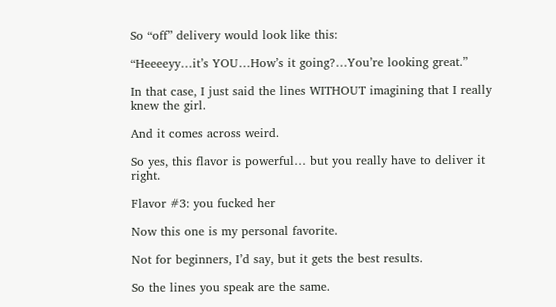So “off” delivery would look like this:

“Heeeeyy…it’s YOU…How’s it going?…You’re looking great.”

In that case, I just said the lines WITHOUT imagining that I really knew the girl.

And it comes across weird.

So yes, this flavor is powerful… but you really have to deliver it right.

Flavor #3: you fucked her

Now this one is my personal favorite.

Not for beginners, I’d say, but it gets the best results.

So the lines you speak are the same.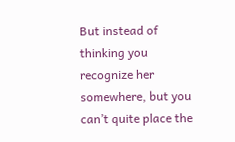But instead of thinking you recognize her somewhere, but you can’t quite place the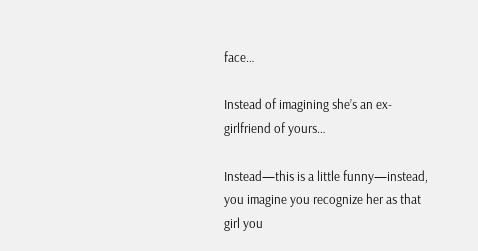face…

Instead of imagining she’s an ex-girlfriend of yours…

Instead—this is a little funny—instead, you imagine you recognize her as that girl you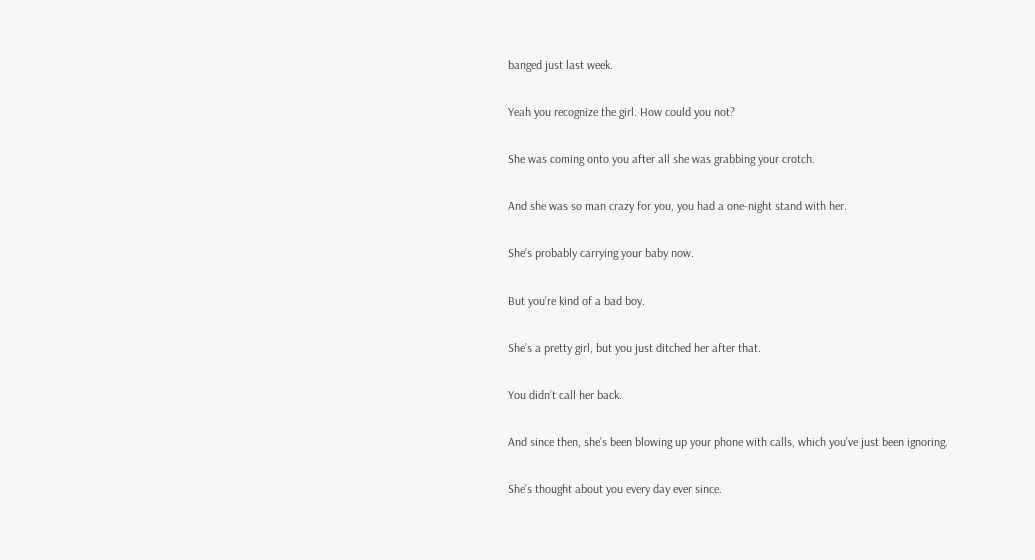banged just last week.

Yeah you recognize the girl. How could you not?

She was coming onto you after all she was grabbing your crotch.

And she was so man crazy for you, you had a one-night stand with her.

She’s probably carrying your baby now.

But you’re kind of a bad boy.

She’s a pretty girl, but you just ditched her after that.

You didn’t call her back.

And since then, she’s been blowing up your phone with calls, which you’ve just been ignoring.

She’s thought about you every day ever since.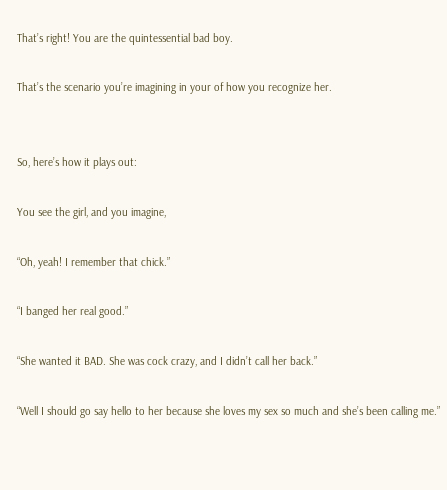That’s right! You are the quintessential bad boy.

That’s the scenario you’re imagining in your of how you recognize her.


So, here’s how it plays out:

You see the girl, and you imagine,

“Oh, yeah! I remember that chick.”

“I banged her real good.”

“She wanted it BAD. She was cock crazy, and I didn’t call her back.”

“Well I should go say hello to her because she loves my sex so much and she’s been calling me.”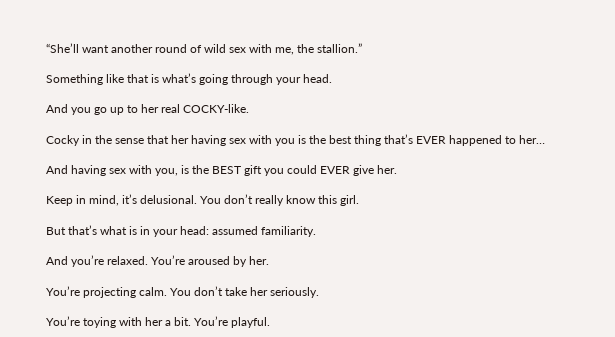“She’ll want another round of wild sex with me, the stallion.”

Something like that is what’s going through your head.

And you go up to her real COCKY-like.

Cocky in the sense that her having sex with you is the best thing that’s EVER happened to her…

And having sex with you, is the BEST gift you could EVER give her.

Keep in mind, it’s delusional. You don’t really know this girl.

But that’s what is in your head: assumed familiarity.

And you’re relaxed. You’re aroused by her.

You’re projecting calm. You don’t take her seriously.

You’re toying with her a bit. You’re playful.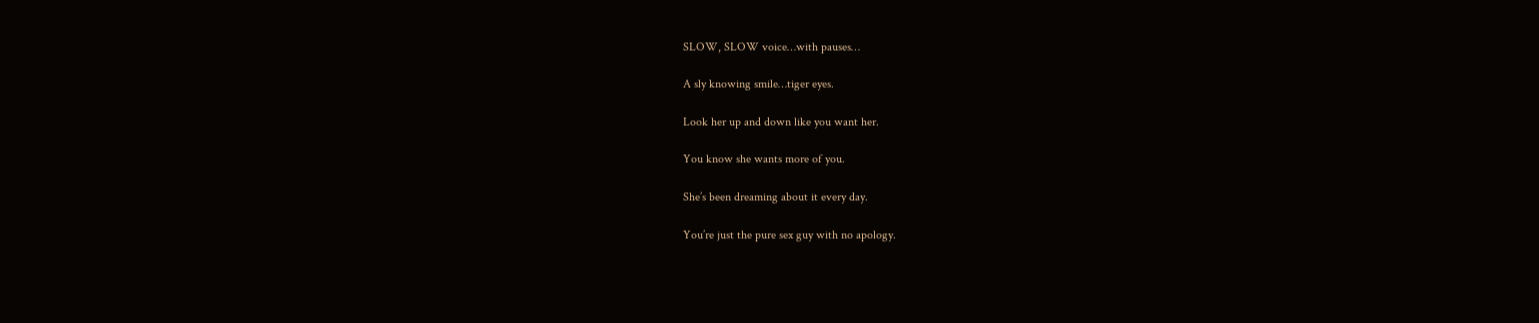SLOW, SLOW voice…with pauses…

A sly knowing smile…tiger eyes.

Look her up and down like you want her.

You know she wants more of you.

She’s been dreaming about it every day.

You’re just the pure sex guy with no apology.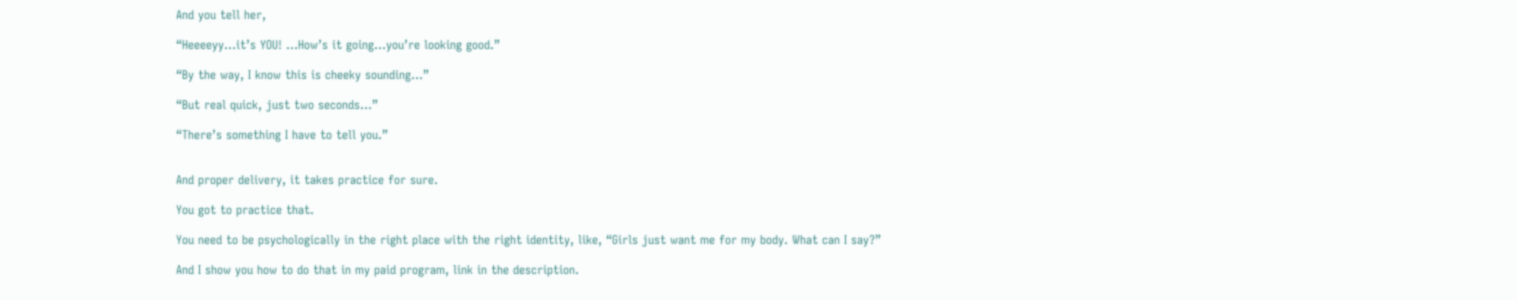And you tell her,

“Heeeeyy…it’s YOU! …How’s it going…you’re looking good.”

“By the way, I know this is cheeky sounding…”

“But real quick, just two seconds…”

“There’s something I have to tell you.”


And proper delivery, it takes practice for sure.

You got to practice that.

You need to be psychologically in the right place with the right identity, like, “Girls just want me for my body. What can I say?”

And I show you how to do that in my paid program, link in the description.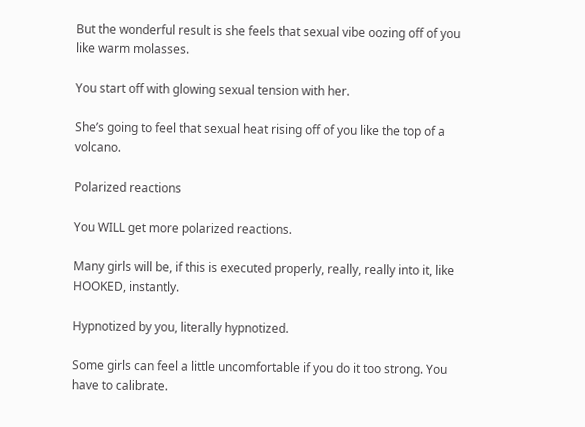But the wonderful result is she feels that sexual vibe oozing off of you like warm molasses.

You start off with glowing sexual tension with her.

She’s going to feel that sexual heat rising off of you like the top of a volcano.

Polarized reactions

You WILL get more polarized reactions.

Many girls will be, if this is executed properly, really, really into it, like HOOKED, instantly.

Hypnotized by you, literally hypnotized.

Some girls can feel a little uncomfortable if you do it too strong. You have to calibrate.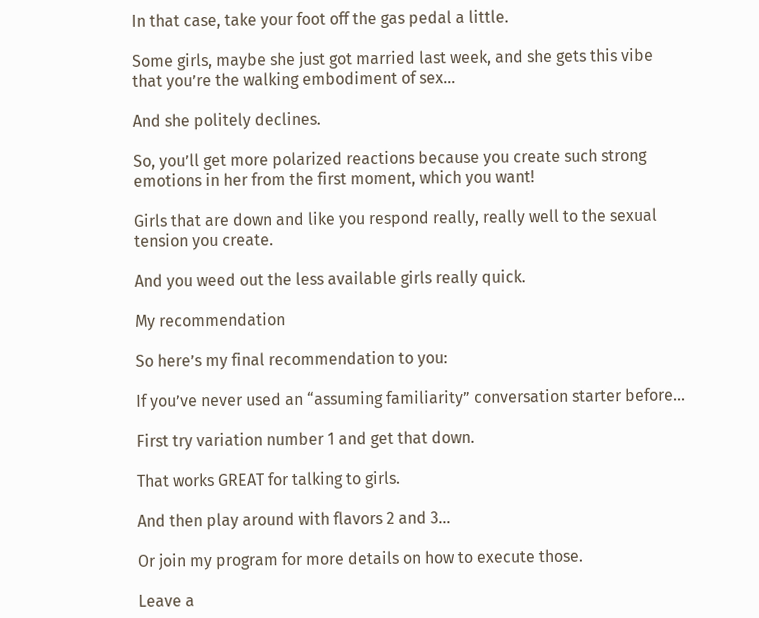In that case, take your foot off the gas pedal a little.

Some girls, maybe she just got married last week, and she gets this vibe that you’re the walking embodiment of sex…

And she politely declines.

So, you’ll get more polarized reactions because you create such strong emotions in her from the first moment, which you want!

Girls that are down and like you respond really, really well to the sexual tension you create.

And you weed out the less available girls really quick.

My recommendation

So here’s my final recommendation to you:

If you’ve never used an “assuming familiarity” conversation starter before…

First try variation number 1 and get that down.

That works GREAT for talking to girls.

And then play around with flavors 2 and 3…

Or join my program for more details on how to execute those.

Leave a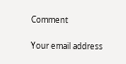Comment

Your email address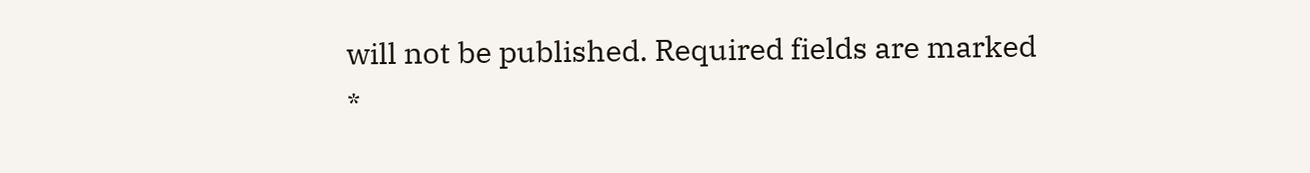will not be published. Required fields are marked *